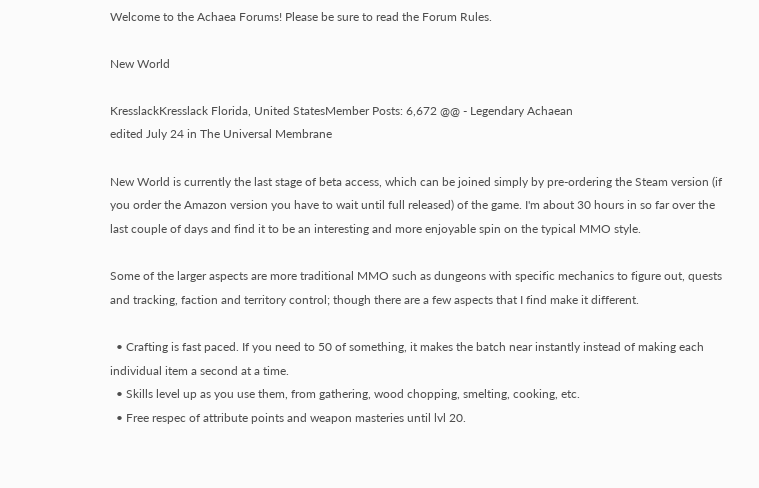Welcome to the Achaea Forums! Please be sure to read the Forum Rules.

New World

KresslackKresslack Florida, United StatesMember Posts: 6,672 @@ - Legendary Achaean
edited July 24 in The Universal Membrane

New World is currently the last stage of beta access, which can be joined simply by pre-ordering the Steam version (if you order the Amazon version you have to wait until full released) of the game. I'm about 30 hours in so far over the last couple of days and find it to be an interesting and more enjoyable spin on the typical MMO style.

Some of the larger aspects are more traditional MMO such as dungeons with specific mechanics to figure out, quests and tracking, faction and territory control; though there are a few aspects that I find make it different.

  • Crafting is fast paced. If you need to 50 of something, it makes the batch near instantly instead of making each individual item a second at a time.
  • Skills level up as you use them, from gathering, wood chopping, smelting, cooking, etc.
  • Free respec of attribute points and weapon masteries until lvl 20.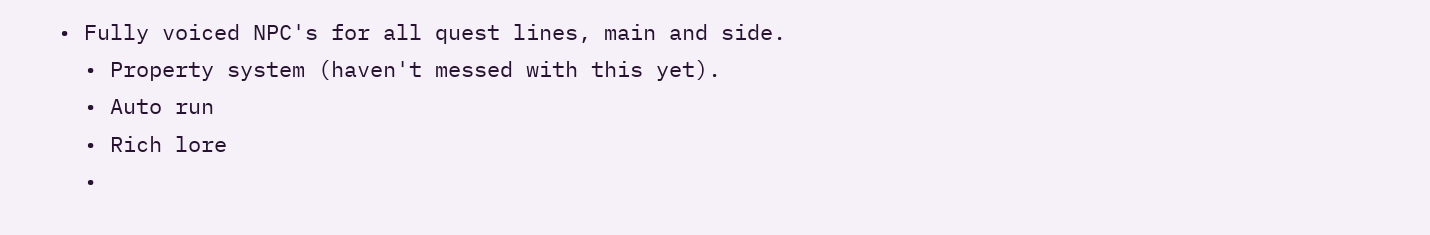• Fully voiced NPC's for all quest lines, main and side.
  • Property system (haven't messed with this yet).
  • Auto run
  • Rich lore
  •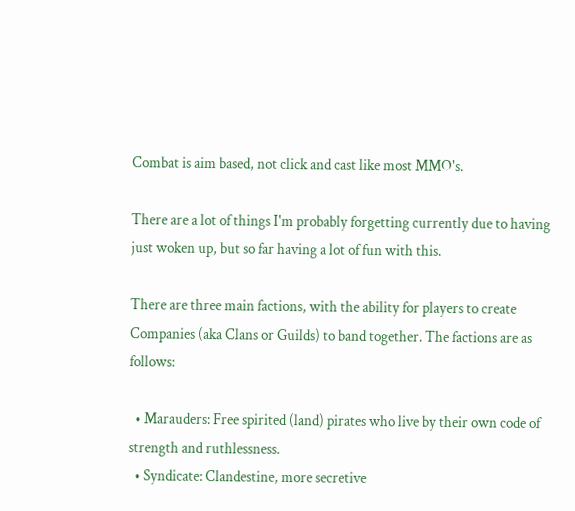Combat is aim based, not click and cast like most MMO's.

There are a lot of things I'm probably forgetting currently due to having just woken up, but so far having a lot of fun with this.

There are three main factions, with the ability for players to create Companies (aka Clans or Guilds) to band together. The factions are as follows:

  • Marauders: Free spirited (land) pirates who live by their own code of strength and ruthlessness.
  • Syndicate: Clandestine, more secretive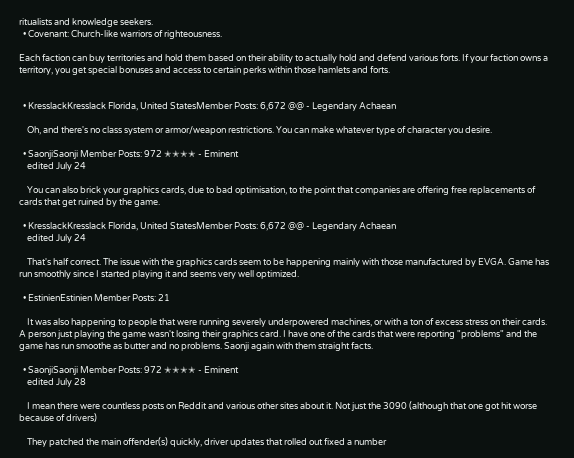ritualists and knowledge seekers.
  • Covenant: Church-like warriors of righteousness.

Each faction can buy territories and hold them based on their ability to actually hold and defend various forts. If your faction owns a territory, you get special bonuses and access to certain perks within those hamlets and forts.


  • KresslackKresslack Florida, United StatesMember Posts: 6,672 @@ - Legendary Achaean

    Oh, and there's no class system or armor/weapon restrictions. You can make whatever type of character you desire.

  • SaonjiSaonji Member Posts: 972 ✭✭✭✭ - Eminent
    edited July 24

    You can also brick your graphics cards, due to bad optimisation, to the point that companies are offering free replacements of cards that get ruined by the game.

  • KresslackKresslack Florida, United StatesMember Posts: 6,672 @@ - Legendary Achaean
    edited July 24

    That's half correct. The issue with the graphics cards seem to be happening mainly with those manufactured by EVGA. Game has run smoothly since I started playing it and seems very well optimized.

  • EstinienEstinien Member Posts: 21

    It was also happening to people that were running severely underpowered machines, or with a ton of excess stress on their cards. A person just playing the game wasn't losing their graphics card. I have one of the cards that were reporting "problems" and the game has run smoothe as butter and no problems. Saonji again with them straight facts.

  • SaonjiSaonji Member Posts: 972 ✭✭✭✭ - Eminent
    edited July 28

    I mean there were countless posts on Reddit and various other sites about it. Not just the 3090 (although that one got hit worse because of drivers)

    They patched the main offender(s) quickly, driver updates that rolled out fixed a number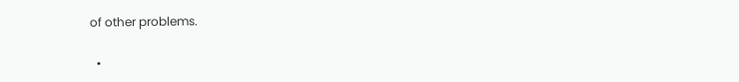of other problems.

  •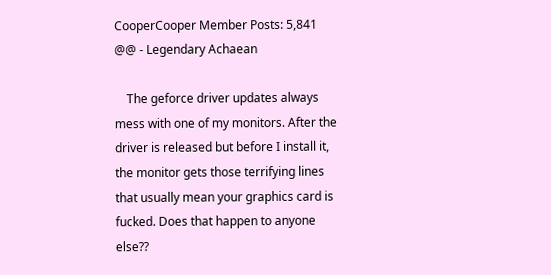CooperCooper Member Posts: 5,841 @@ - Legendary Achaean

    The geforce driver updates always mess with one of my monitors. After the driver is released but before I install it, the monitor gets those terrifying lines that usually mean your graphics card is fucked. Does that happen to anyone else??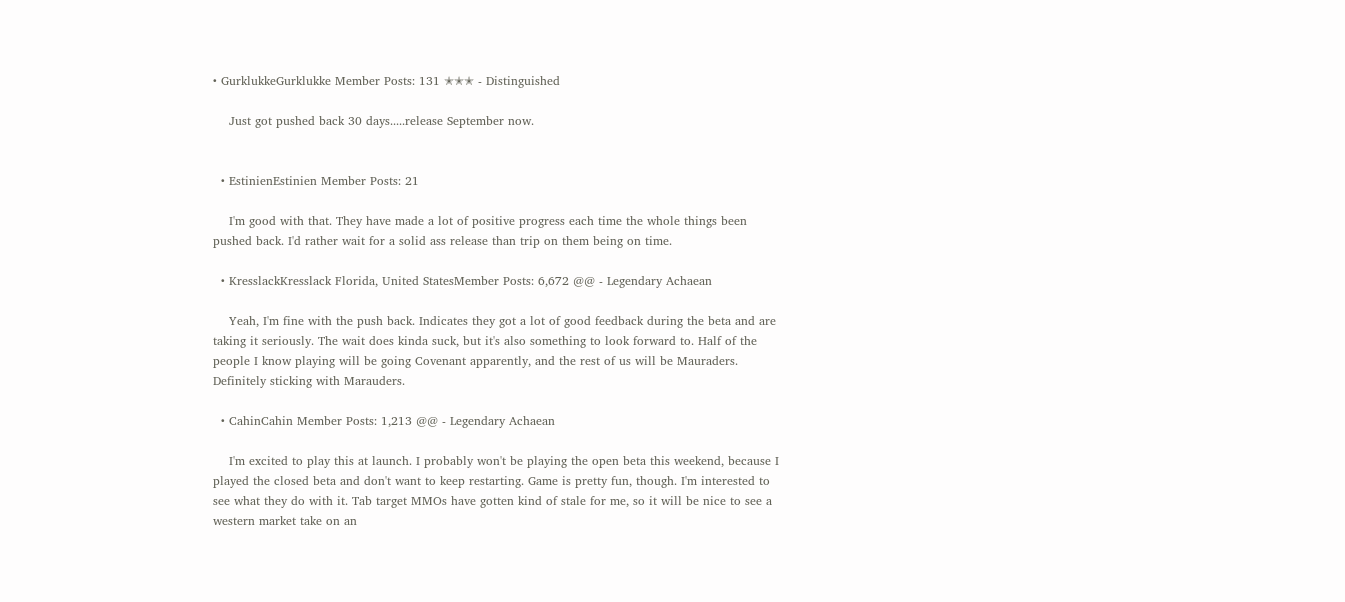• GurklukkeGurklukke Member Posts: 131 ✭✭✭ - Distinguished

    Just got pushed back 30 days.....release September now.


  • EstinienEstinien Member Posts: 21

    I'm good with that. They have made a lot of positive progress each time the whole things been pushed back. I'd rather wait for a solid ass release than trip on them being on time.

  • KresslackKresslack Florida, United StatesMember Posts: 6,672 @@ - Legendary Achaean

    Yeah, I'm fine with the push back. Indicates they got a lot of good feedback during the beta and are taking it seriously. The wait does kinda suck, but it's also something to look forward to. Half of the people I know playing will be going Covenant apparently, and the rest of us will be Mauraders. Definitely sticking with Marauders.

  • CahinCahin Member Posts: 1,213 @@ - Legendary Achaean

    I'm excited to play this at launch. I probably won't be playing the open beta this weekend, because I played the closed beta and don't want to keep restarting. Game is pretty fun, though. I'm interested to see what they do with it. Tab target MMOs have gotten kind of stale for me, so it will be nice to see a western market take on an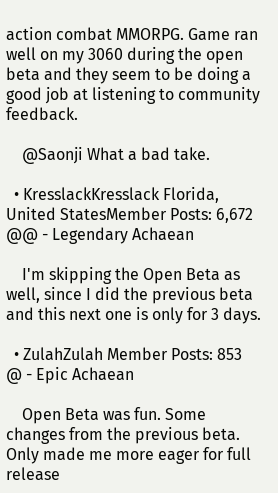action combat MMORPG. Game ran well on my 3060 during the open beta and they seem to be doing a good job at listening to community feedback.

    @Saonji What a bad take.

  • KresslackKresslack Florida, United StatesMember Posts: 6,672 @@ - Legendary Achaean

    I'm skipping the Open Beta as well, since I did the previous beta and this next one is only for 3 days.

  • ZulahZulah Member Posts: 853 @ - Epic Achaean

    Open Beta was fun. Some changes from the previous beta. Only made me more eager for full release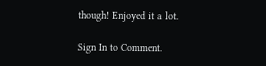though! Enjoyed it a lot.

Sign In to Comment.